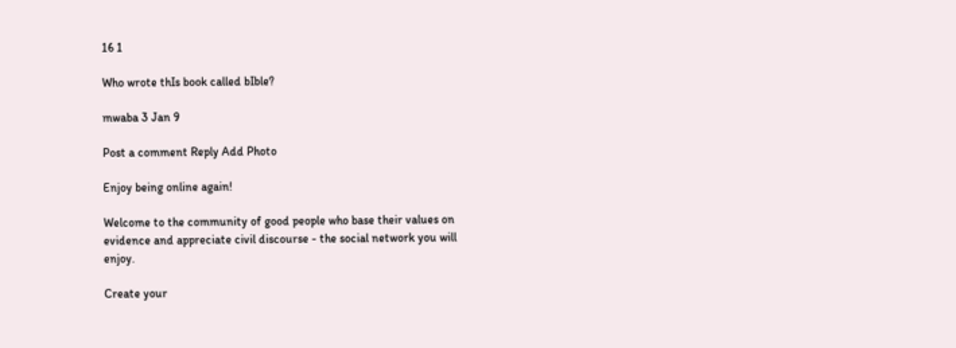16 1

Who wrote thIs book called bIble?

mwaba 3 Jan 9

Post a comment Reply Add Photo

Enjoy being online again!

Welcome to the community of good people who base their values on evidence and appreciate civil discourse - the social network you will enjoy.

Create your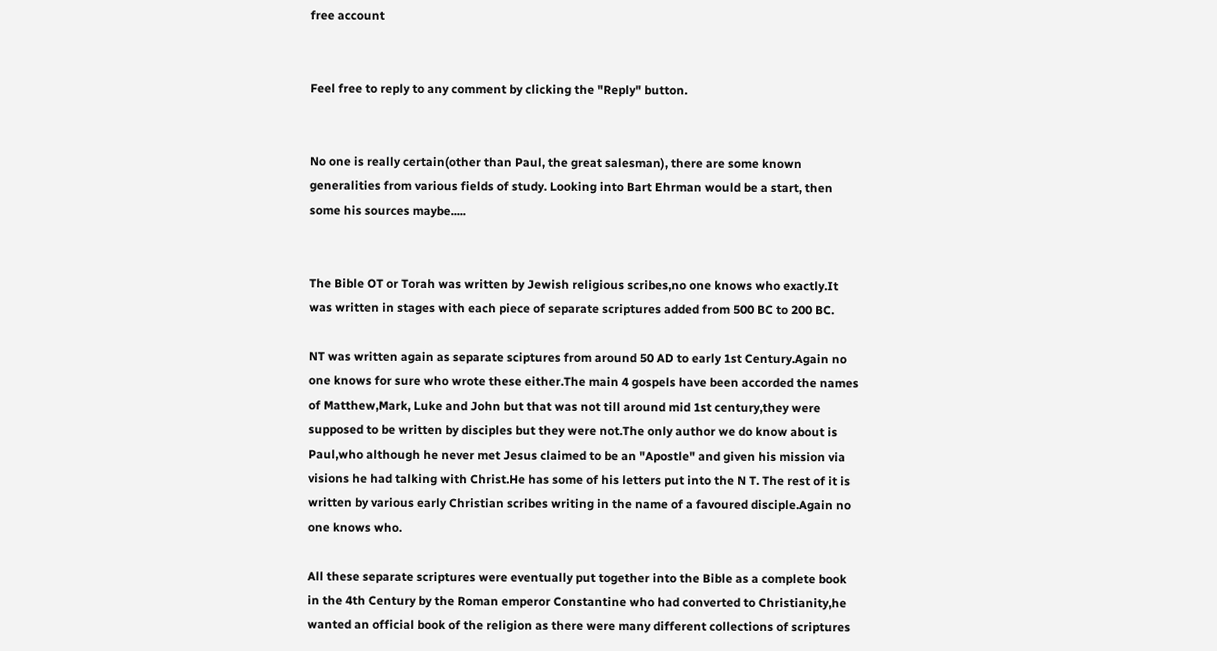free account


Feel free to reply to any comment by clicking the "Reply" button.


No one is really certain(other than Paul, the great salesman), there are some known generalities from various fields of study. Looking into Bart Ehrman would be a start, then some his sources maybe.....


The Bible OT or Torah was written by Jewish religious scribes,no one knows who exactly.It was written in stages with each piece of separate scriptures added from 500 BC to 200 BC.

NT was written again as separate sciptures from around 50 AD to early 1st Century.Again no one knows for sure who wrote these either.The main 4 gospels have been accorded the names of Matthew,Mark, Luke and John but that was not till around mid 1st century,they were supposed to be written by disciples but they were not.The only author we do know about is Paul,who although he never met Jesus claimed to be an "Apostle" and given his mission via visions he had talking with Christ.He has some of his letters put into the N T. The rest of it is written by various early Christian scribes writing in the name of a favoured disciple.Again no one knows who.

All these separate scriptures were eventually put together into the Bible as a complete book in the 4th Century by the Roman emperor Constantine who had converted to Christianity,he wanted an official book of the religion as there were many different collections of scriptures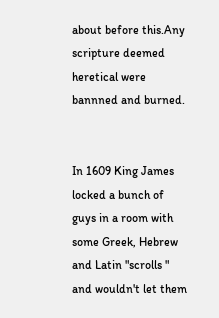about before this.Any scripture deemed heretical were bannned and burned.


In 1609 King James locked a bunch of guys in a room with some Greek, Hebrew and Latin "scrolls " and wouldn't let them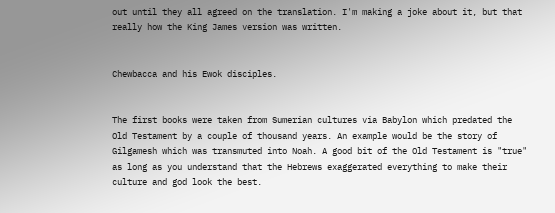out until they all agreed on the translation. I'm making a joke about it, but that really how the King James version was written.


Chewbacca and his Ewok disciples.


The first books were taken from Sumerian cultures via Babylon which predated the Old Testament by a couple of thousand years. An example would be the story of Gilgamesh which was transmuted into Noah. A good bit of the Old Testament is "true" as long as you understand that the Hebrews exaggerated everything to make their culture and god look the best.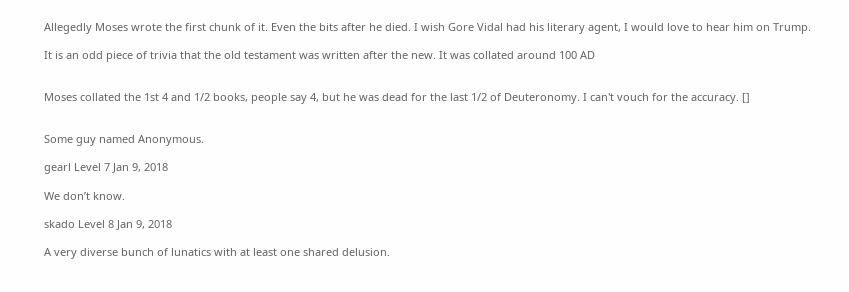Allegedly Moses wrote the first chunk of it. Even the bits after he died. I wish Gore Vidal had his literary agent, I would love to hear him on Trump.

It is an odd piece of trivia that the old testament was written after the new. It was collated around 100 AD


Moses collated the 1st 4 and 1/2 books, people say 4, but he was dead for the last 1/2 of Deuteronomy. I can't vouch for the accuracy. []


Some guy named Anonymous.

gearl Level 7 Jan 9, 2018

We don’t know.

skado Level 8 Jan 9, 2018

A very diverse bunch of lunatics with at least one shared delusion.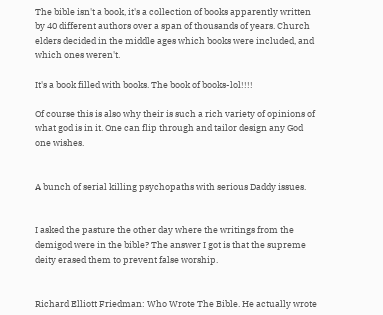The bible isn't a book, it's a collection of books apparently written by 40 different authors over a span of thousands of years. Church elders decided in the middle ages which books were included, and which ones weren't.

It's a book filled with books. The book of books-lol!!!!

Of course this is also why their is such a rich variety of opinions of what god is in it. One can flip through and tailor design any God one wishes.


A bunch of serial killing psychopaths with serious Daddy issues.


I asked the pasture the other day where the writings from the demigod were in the bible? The answer I got is that the supreme deity erased them to prevent false worship.


Richard Elliott Friedman: Who Wrote The Bible. He actually wrote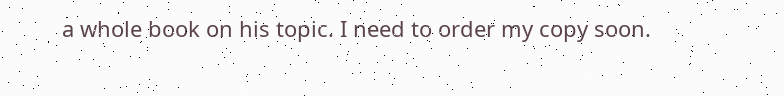a whole book on his topic. I need to order my copy soon.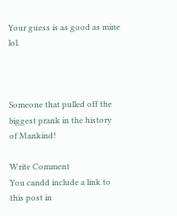Your guess is as good as mine lol.



Someone that pulled off the biggest prank in the history of Mankind!

Write Comment
You candd include a link to this post in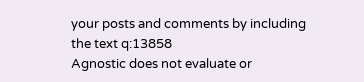your posts and comments by including the text q:13858
Agnostic does not evaluate or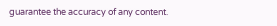guarantee the accuracy of any content.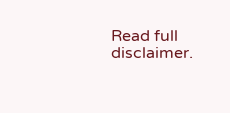Read full disclaimer.